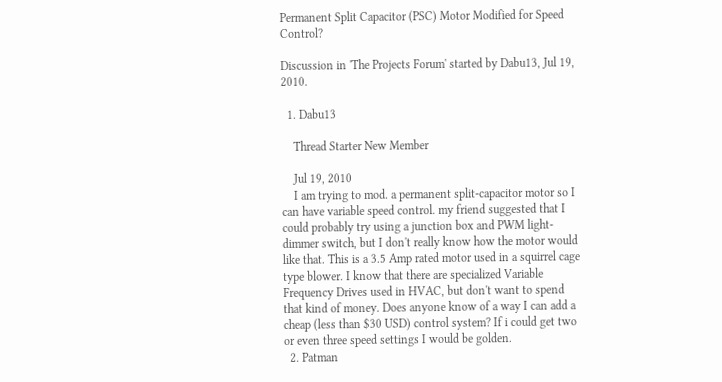Permanent Split Capacitor (PSC) Motor Modified for Speed Control?

Discussion in 'The Projects Forum' started by Dabu13, Jul 19, 2010.

  1. Dabu13

    Thread Starter New Member

    Jul 19, 2010
    I am trying to mod. a permanent split-capacitor motor so I can have variable speed control. my friend suggested that I could probably try using a junction box and PWM light-dimmer switch, but I don't really know how the motor would like that. This is a 3.5 Amp rated motor used in a squirrel cage type blower. I know that there are specialized Variable Frequency Drives used in HVAC, but don't want to spend that kind of money. Does anyone know of a way I can add a cheap (less than $30 USD) control system? If i could get two or even three speed settings I would be golden.
  2. Patman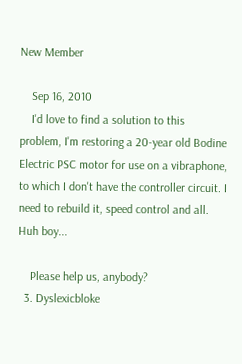New Member

    Sep 16, 2010
    I'd love to find a solution to this problem, I'm restoring a 20-year old Bodine Electric PSC motor for use on a vibraphone, to which I don't have the controller circuit. I need to rebuild it, speed control and all. Huh boy...

    Please help us, anybody?
  3. Dyslexicbloke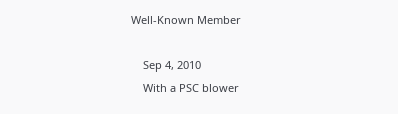Well-Known Member

    Sep 4, 2010
    With a PSC blower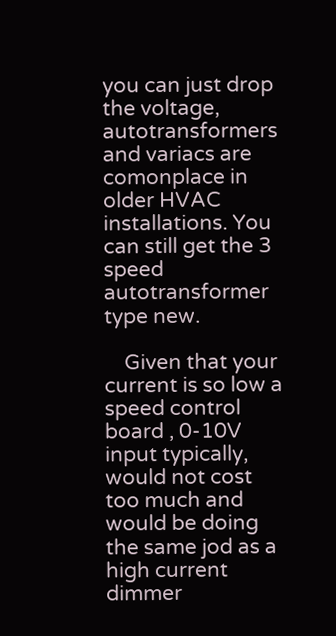you can just drop the voltage, autotransformers and variacs are comonplace in older HVAC installations. You can still get the 3 speed autotransformer type new.

    Given that your current is so low a speed control board , 0-10V input typically, would not cost too much and would be doing the same jod as a high current dimmer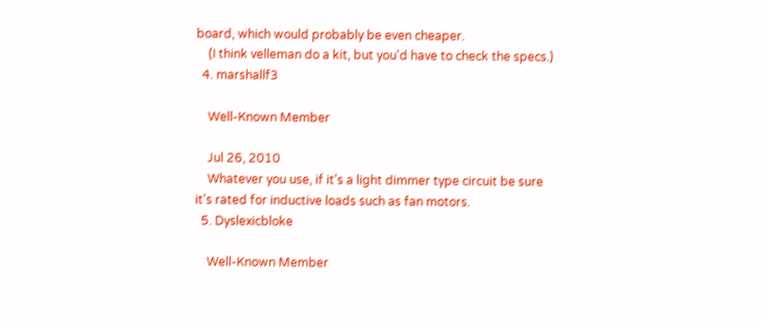board, which would probably be even cheaper.
    (I think velleman do a kit, but you'd have to check the specs.)
  4. marshallf3

    Well-Known Member

    Jul 26, 2010
    Whatever you use, if it's a light dimmer type circuit be sure it's rated for inductive loads such as fan motors.
  5. Dyslexicbloke

    Well-Known Member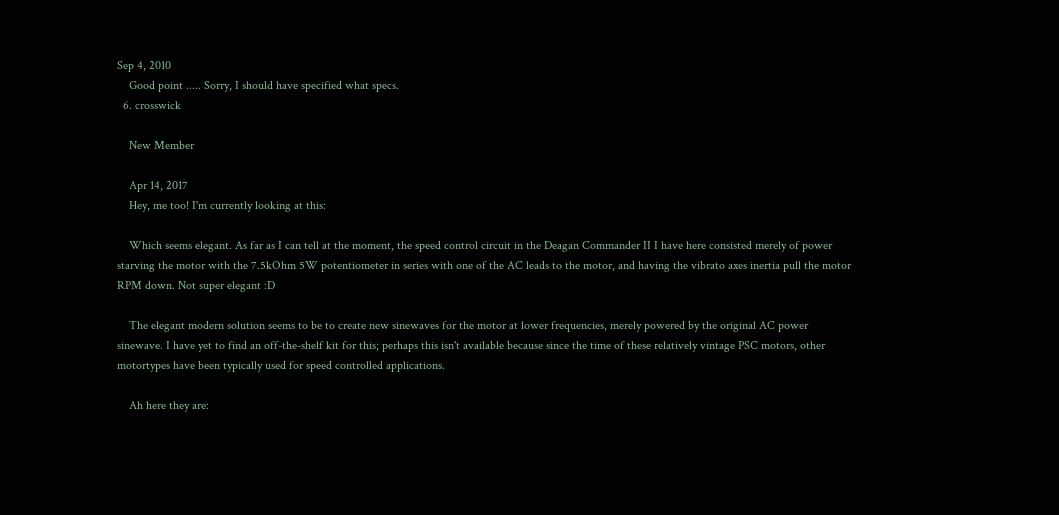Sep 4, 2010
    Good point ..... Sorry, I should have specified what specs.
  6. crosswick

    New Member

    Apr 14, 2017
    Hey, me too! I'm currently looking at this:

    Which seems elegant. As far as I can tell at the moment, the speed control circuit in the Deagan Commander II I have here consisted merely of power starving the motor with the 7.5kOhm 5W potentiometer in series with one of the AC leads to the motor, and having the vibrato axes inertia pull the motor RPM down. Not super elegant :D

    The elegant modern solution seems to be to create new sinewaves for the motor at lower frequencies, merely powered by the original AC power sinewave. I have yet to find an off-the-shelf kit for this; perhaps this isn't available because since the time of these relatively vintage PSC motors, other motortypes have been typically used for speed controlled applications.

    Ah here they are: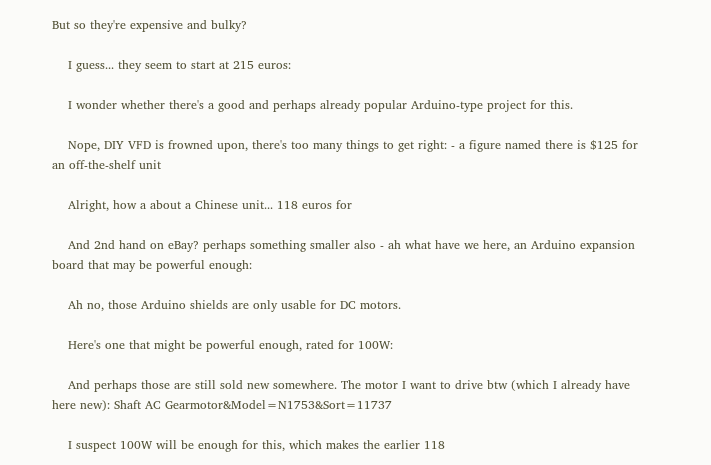But so they're expensive and bulky?

    I guess... they seem to start at 215 euros:

    I wonder whether there's a good and perhaps already popular Arduino-type project for this.

    Nope, DIY VFD is frowned upon, there's too many things to get right: - a figure named there is $125 for an off-the-shelf unit

    Alright, how a about a Chinese unit... 118 euros for

    And 2nd hand on eBay? perhaps something smaller also - ah what have we here, an Arduino expansion board that may be powerful enough:

    Ah no, those Arduino shields are only usable for DC motors.

    Here's one that might be powerful enough, rated for 100W:

    And perhaps those are still sold new somewhere. The motor I want to drive btw (which I already have here new): Shaft AC Gearmotor&Model=N1753&Sort=11737

    I suspect 100W will be enough for this, which makes the earlier 118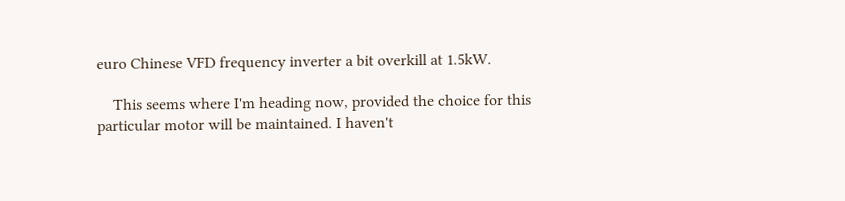euro Chinese VFD frequency inverter a bit overkill at 1.5kW.

    This seems where I'm heading now, provided the choice for this particular motor will be maintained. I haven't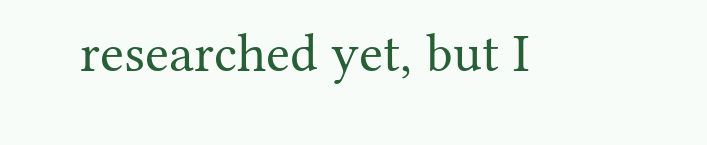researched yet, but I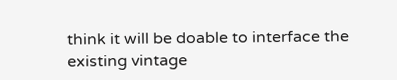think it will be doable to interface the existing vintage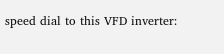speed dial to this VFD inverter: